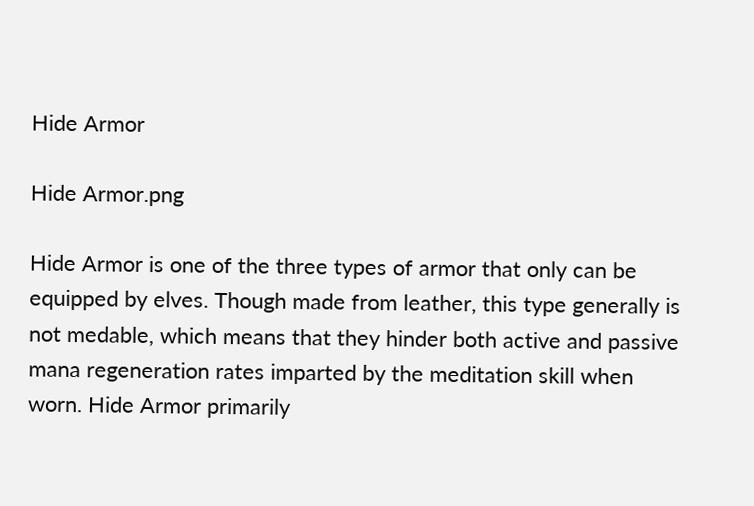Hide Armor

Hide Armor.png

Hide Armor is one of the three types of armor that only can be equipped by elves. Though made from leather, this type generally is not medable, which means that they hinder both active and passive mana regeneration rates imparted by the meditation skill when worn. Hide Armor primarily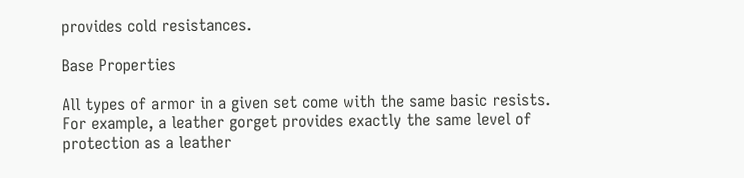provides cold resistances.

Base Properties

All types of armor in a given set come with the same basic resists. For example, a leather gorget provides exactly the same level of protection as a leather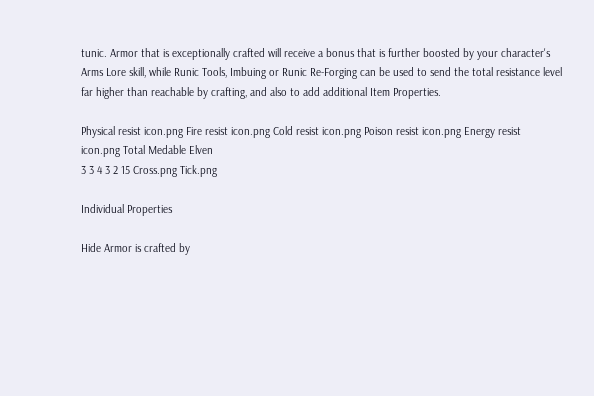tunic. Armor that is exceptionally crafted will receive a bonus that is further boosted by your character's Arms Lore skill, while Runic Tools, Imbuing or Runic Re-Forging can be used to send the total resistance level far higher than reachable by crafting, and also to add additional Item Properties.

Physical resist icon.png Fire resist icon.png Cold resist icon.png Poison resist icon.png Energy resist icon.png Total Medable Elven
3 3 4 3 2 15 Cross.png Tick.png

Individual Properties

Hide Armor is crafted by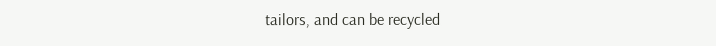tailors, and can be recycled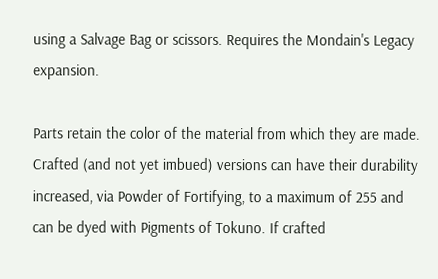using a Salvage Bag or scissors. Requires the Mondain's Legacy expansion.

Parts retain the color of the material from which they are made. Crafted (and not yet imbued) versions can have their durability increased, via Powder of Fortifying, to a maximum of 255 and can be dyed with Pigments of Tokuno. If crafted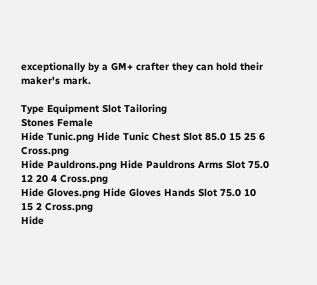exceptionally by a GM+ crafter they can hold their maker's mark.

Type Equipment Slot Tailoring
Stones Female
Hide Tunic.png Hide Tunic Chest Slot 85.0 15 25 6 Cross.png
Hide Pauldrons.png Hide Pauldrons Arms Slot 75.0 12 20 4 Cross.png
Hide Gloves.png Hide Gloves Hands Slot 75.0 10 15 2 Cross.png
Hide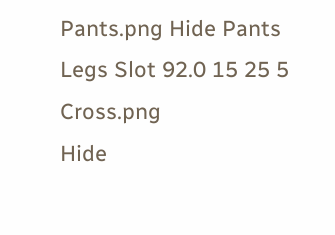Pants.png Hide Pants Legs Slot 92.0 15 25 5 Cross.png
Hide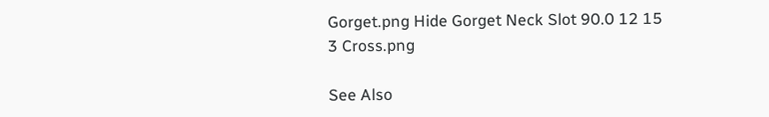Gorget.png Hide Gorget Neck Slot 90.0 12 15 3 Cross.png

See Also